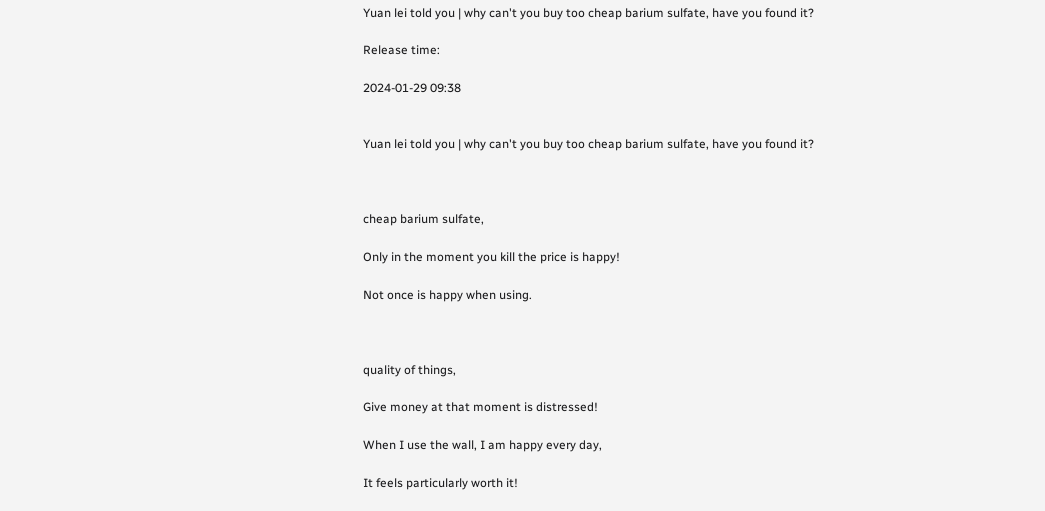Yuan lei told you | why can't you buy too cheap barium sulfate, have you found it?

Release time:

2024-01-29 09:38


Yuan lei told you | why can't you buy too cheap barium sulfate, have you found it?



cheap barium sulfate,

Only in the moment you kill the price is happy!

Not once is happy when using.



quality of things,

Give money at that moment is distressed!

When I use the wall, I am happy every day,

It feels particularly worth it!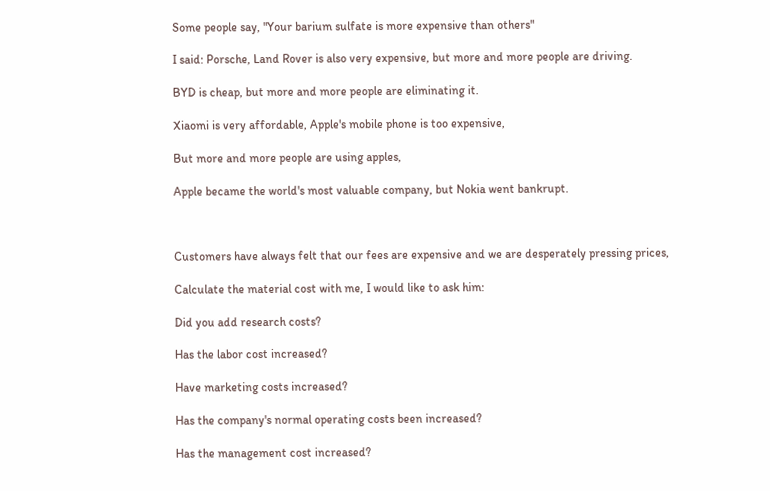Some people say, "Your barium sulfate is more expensive than others"

I said: Porsche, Land Rover is also very expensive, but more and more people are driving.

BYD is cheap, but more and more people are eliminating it.

Xiaomi is very affordable, Apple's mobile phone is too expensive,

But more and more people are using apples,

Apple became the world's most valuable company, but Nokia went bankrupt.



Customers have always felt that our fees are expensive and we are desperately pressing prices,

Calculate the material cost with me, I would like to ask him:

Did you add research costs?

Has the labor cost increased?

Have marketing costs increased?

Has the company's normal operating costs been increased?

Has the management cost increased?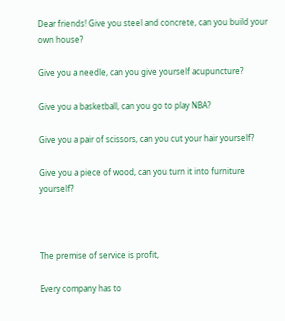Dear friends! Give you steel and concrete, can you build your own house?

Give you a needle, can you give yourself acupuncture?

Give you a basketball, can you go to play NBA?

Give you a pair of scissors, can you cut your hair yourself?

Give you a piece of wood, can you turn it into furniture yourself?



The premise of service is profit,

Every company has to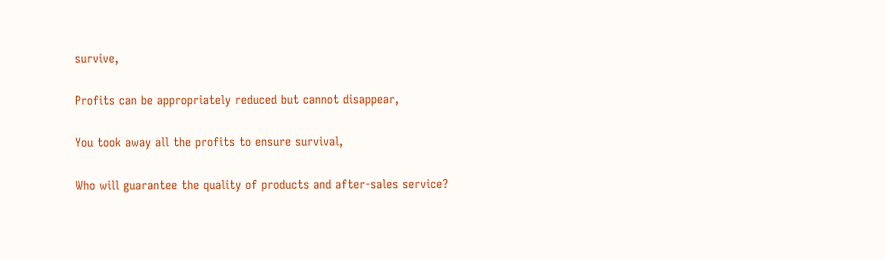survive,

Profits can be appropriately reduced but cannot disappear,

You took away all the profits to ensure survival,

Who will guarantee the quality of products and after-sales service?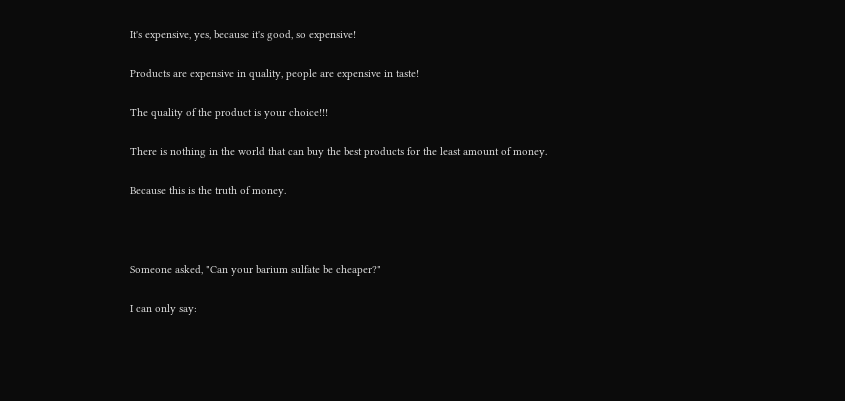It's expensive, yes, because it's good, so expensive!

Products are expensive in quality, people are expensive in taste!

The quality of the product is your choice!!!

There is nothing in the world that can buy the best products for the least amount of money.

Because this is the truth of money.



Someone asked, "Can your barium sulfate be cheaper?"

I can only say: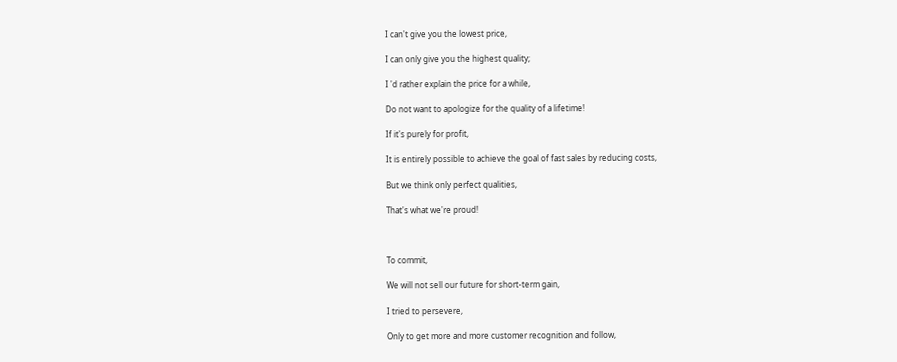I can't give you the lowest price,

I can only give you the highest quality;

I 'd rather explain the price for a while,

Do not want to apologize for the quality of a lifetime!

If it's purely for profit,

It is entirely possible to achieve the goal of fast sales by reducing costs,

But we think only perfect qualities,

That's what we're proud!



To commit,

We will not sell our future for short-term gain,

I tried to persevere,

Only to get more and more customer recognition and follow,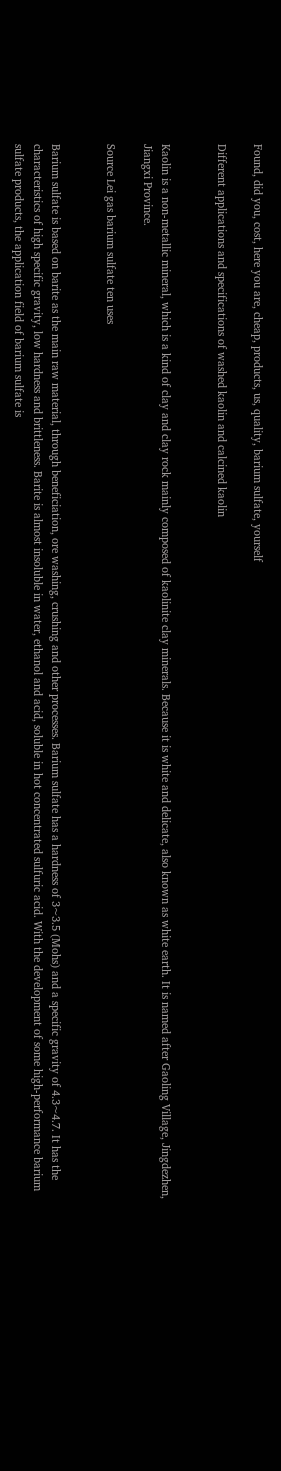Found, did you, cost, here you are, cheap, products, us, quality, barium sulfate, yourself

Different applications and specifications of washed kaolin and calcined kaolin


Kaolin is a non-metallic mineral, which is a kind of clay and clay rock mainly composed of kaolinite clay minerals. Because it is white and delicate, also known as white earth. It is named after Gaoling Village, Jingdezhen, Jiangxi Province.

Source Lei gas barium sulfate ten uses


Barium sulfate is based on barite as the main raw material, through beneficiation, ore washing, crushing and other processes. Barium sulfate has a hardness of 3~3.5 (Mohs) and a specific gravity of 4.3~4.7. It has the characteristics of high specific gravity, low hardness and brittleness. Barite is almost insoluble in water, ethanol and acid, soluble in hot concentrated sulfuric acid. With the development of some high-performance barium sulfate products, the application field of barium sulfate is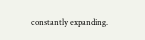constantly expanding.